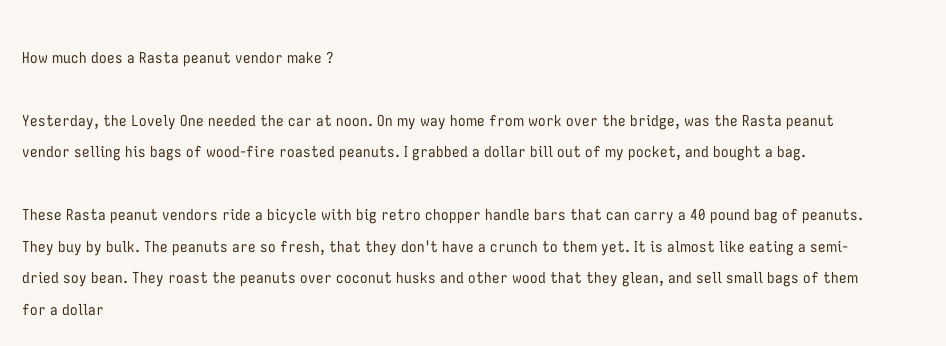How much does a Rasta peanut vendor make ?

Yesterday, the Lovely One needed the car at noon. On my way home from work over the bridge, was the Rasta peanut vendor selling his bags of wood-fire roasted peanuts. I grabbed a dollar bill out of my pocket, and bought a bag.

These Rasta peanut vendors ride a bicycle with big retro chopper handle bars that can carry a 40 pound bag of peanuts. They buy by bulk. The peanuts are so fresh, that they don't have a crunch to them yet. It is almost like eating a semi-dried soy bean. They roast the peanuts over coconut husks and other wood that they glean, and sell small bags of them for a dollar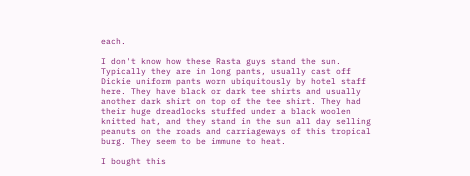each.

I don't know how these Rasta guys stand the sun. Typically they are in long pants, usually cast off Dickie uniform pants worn ubiquitously by hotel staff here. They have black or dark tee shirts and usually another dark shirt on top of the tee shirt. They had their huge dreadlocks stuffed under a black woolen knitted hat, and they stand in the sun all day selling peanuts on the roads and carriageways of this tropical burg. They seem to be immune to heat.

I bought this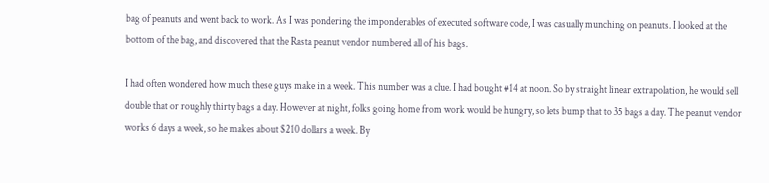bag of peanuts and went back to work. As I was pondering the imponderables of executed software code, I was casually munching on peanuts. I looked at the bottom of the bag, and discovered that the Rasta peanut vendor numbered all of his bags.

I had often wondered how much these guys make in a week. This number was a clue. I had bought #14 at noon. So by straight linear extrapolation, he would sell double that or roughly thirty bags a day. However at night, folks going home from work would be hungry, so lets bump that to 35 bags a day. The peanut vendor works 6 days a week, so he makes about $210 dollars a week. By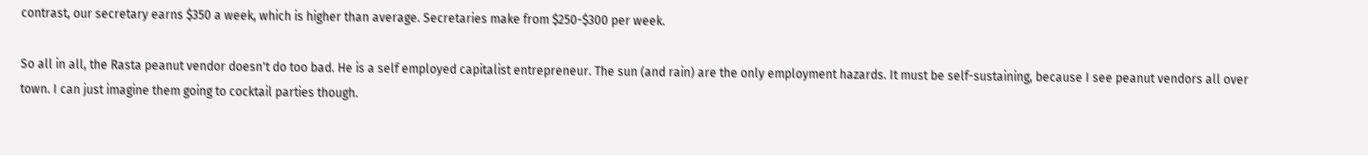contrast, our secretary earns $350 a week, which is higher than average. Secretaries make from $250-$300 per week.

So all in all, the Rasta peanut vendor doesn't do too bad. He is a self employed capitalist entrepreneur. The sun (and rain) are the only employment hazards. It must be self-sustaining, because I see peanut vendors all over town. I can just imagine them going to cocktail parties though.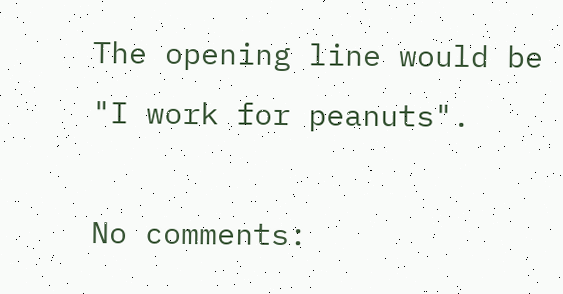The opening line would be "I work for peanuts".

No comments: